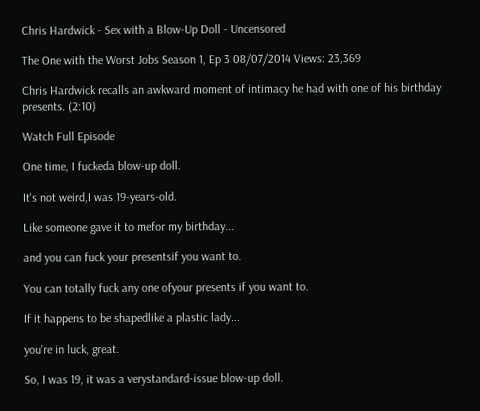Chris Hardwick - Sex with a Blow-Up Doll - Uncensored

The One with the Worst Jobs Season 1, Ep 3 08/07/2014 Views: 23,369

Chris Hardwick recalls an awkward moment of intimacy he had with one of his birthday presents. (2:10)

Watch Full Episode

One time, I fuckeda blow-up doll.

It's not weird,I was 19-years-old.

Like someone gave it to mefor my birthday...

and you can fuck your presentsif you want to.

You can totally fuck any one ofyour presents if you want to.

If it happens to be shapedlike a plastic lady...

you're in luck, great.

So, I was 19, it was a verystandard-issue blow-up doll.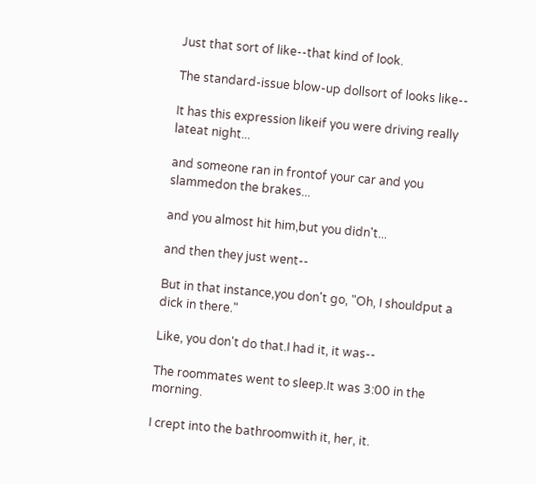Just that sort of like--that kind of look.

The standard-issue blow-up dollsort of looks like--

It has this expression likeif you were driving really lateat night...

and someone ran in frontof your car and you slammedon the brakes...

and you almost hit him,but you didn't...

and then they just went--

But in that instance,you don't go, "Oh, I shouldput a dick in there."

Like, you don't do that.I had it, it was--

The roommates went to sleep.It was 3:00 in the morning.

I crept into the bathroomwith it, her, it.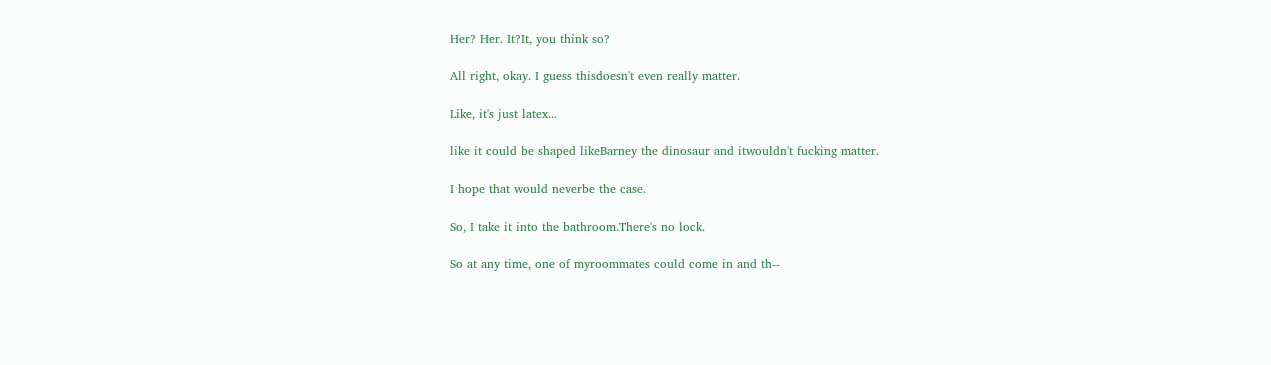Her? Her. It?It, you think so?

All right, okay. I guess thisdoesn't even really matter.

Like, it's just latex...

like it could be shaped likeBarney the dinosaur and itwouldn't fucking matter.

I hope that would neverbe the case.

So, I take it into the bathroom.There's no lock.

So at any time, one of myroommates could come in and th--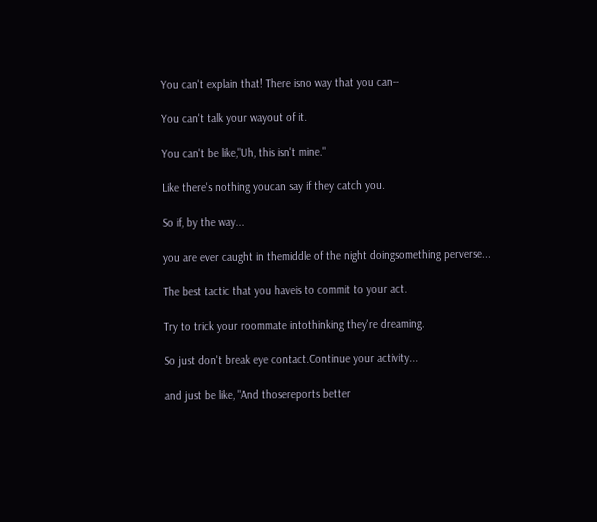You can't explain that! There isno way that you can--

You can't talk your wayout of it.

You can't be like,"Uh, this isn't mine."

Like there's nothing youcan say if they catch you.

So if, by the way...

you are ever caught in themiddle of the night doingsomething perverse...

The best tactic that you haveis to commit to your act.

Try to trick your roommate intothinking they're dreaming.

So just don't break eye contact.Continue your activity...

and just be like, "And thosereports better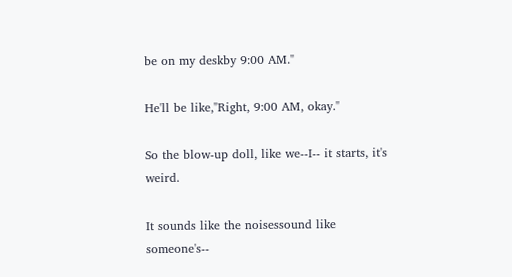be on my deskby 9:00 AM."

He'll be like,"Right, 9:00 AM, okay."

So the blow-up doll, like we--I-- it starts, it's weird.

It sounds like the noisessound like someone's--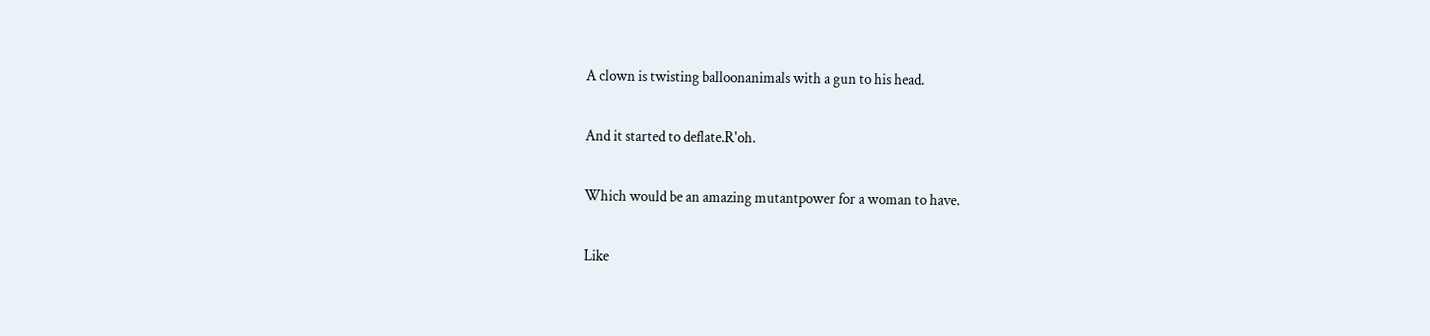A clown is twisting balloonanimals with a gun to his head.

And it started to deflate.R'oh.

Which would be an amazing mutantpower for a woman to have.

Like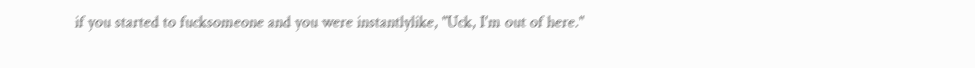if you started to fucksomeone and you were instantlylike, "Uck, I'm out of here."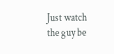Just watch the guy be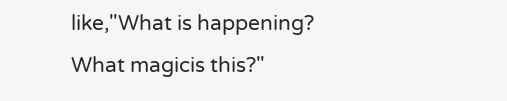like,"What is happening? What magicis this?"